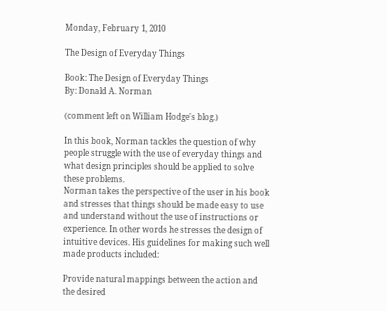Monday, February 1, 2010

The Design of Everyday Things

Book: The Design of Everyday Things
By: Donald A. Norman

(comment left on William Hodge's blog.)

In this book, Norman tackles the question of why people struggle with the use of everyday things and what design principles should be applied to solve these problems.
Norman takes the perspective of the user in his book and stresses that things should be made easy to use and understand without the use of instructions or experience. In other words he stresses the design of intuitive devices. His guidelines for making such well made products included:

Provide natural mappings between the action and the desired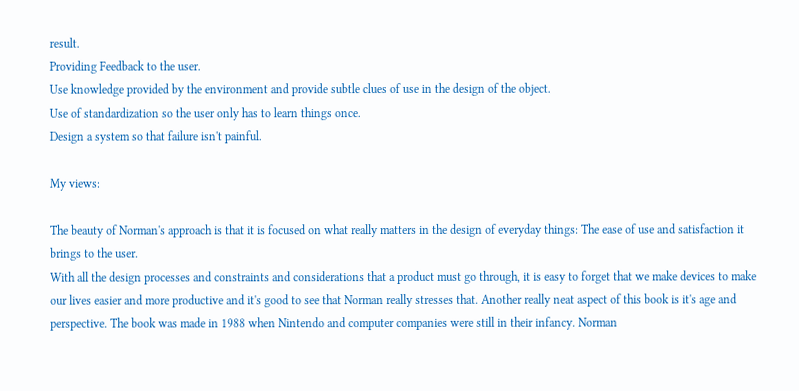result.
Providing Feedback to the user.
Use knowledge provided by the environment and provide subtle clues of use in the design of the object.
Use of standardization so the user only has to learn things once.
Design a system so that failure isn't painful.

My views:

The beauty of Norman's approach is that it is focused on what really matters in the design of everyday things: The ease of use and satisfaction it brings to the user.
With all the design processes and constraints and considerations that a product must go through, it is easy to forget that we make devices to make our lives easier and more productive and it's good to see that Norman really stresses that. Another really neat aspect of this book is it's age and perspective. The book was made in 1988 when Nintendo and computer companies were still in their infancy. Norman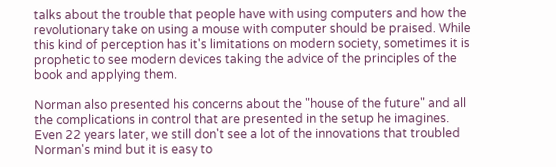talks about the trouble that people have with using computers and how the revolutionary take on using a mouse with computer should be praised. While this kind of perception has it's limitations on modern society, sometimes it is prophetic to see modern devices taking the advice of the principles of the book and applying them.

Norman also presented his concerns about the "house of the future" and all the complications in control that are presented in the setup he imagines. Even 22 years later, we still don't see a lot of the innovations that troubled Norman's mind but it is easy to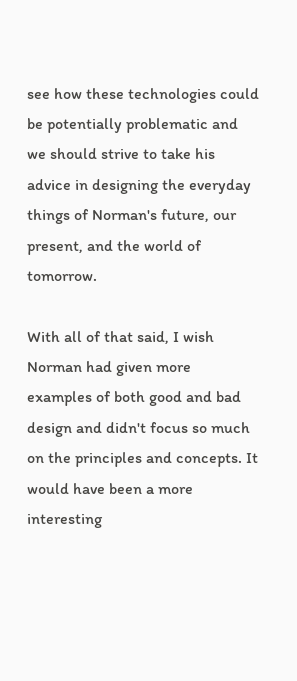see how these technologies could be potentially problematic and we should strive to take his advice in designing the everyday things of Norman's future, our present, and the world of tomorrow.

With all of that said, I wish Norman had given more examples of both good and bad design and didn't focus so much on the principles and concepts. It would have been a more interesting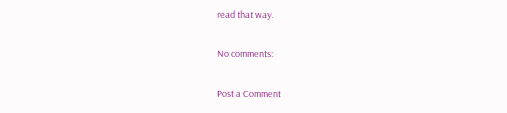read that way.

No comments:

Post a Comment